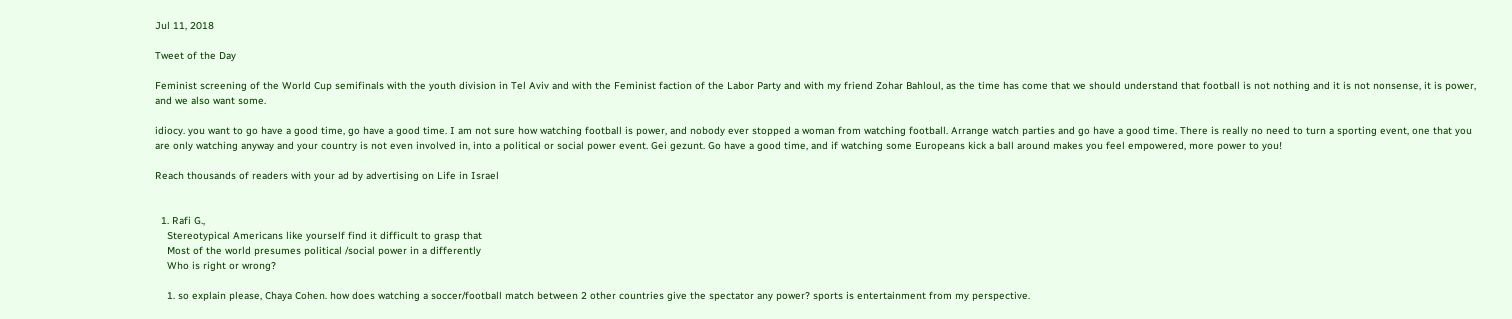Jul 11, 2018

Tweet of the Day

Feminist screening of the World Cup semifinals with the youth division in Tel Aviv and with the Feminist faction of the Labor Party and with my friend Zohar Bahloul, as the time has come that we should understand that football is not nothing and it is not nonsense, it is power, and we also want some.

idiocy. you want to go have a good time, go have a good time. I am not sure how watching football is power, and nobody ever stopped a woman from watching football. Arrange watch parties and go have a good time. There is really no need to turn a sporting event, one that you are only watching anyway and your country is not even involved in, into a political or social power event. Gei gezunt. Go have a good time, and if watching some Europeans kick a ball around makes you feel empowered, more power to you!

Reach thousands of readers with your ad by advertising on Life in Israel


  1. Rafi G.,
    Stereotypical Americans like yourself find it difficult to grasp that
    Most of the world presumes political /social power in a differently
    Who is right or wrong?

    1. so explain please, Chaya Cohen. how does watching a soccer/football match between 2 other countries give the spectator any power? sports is entertainment from my perspective.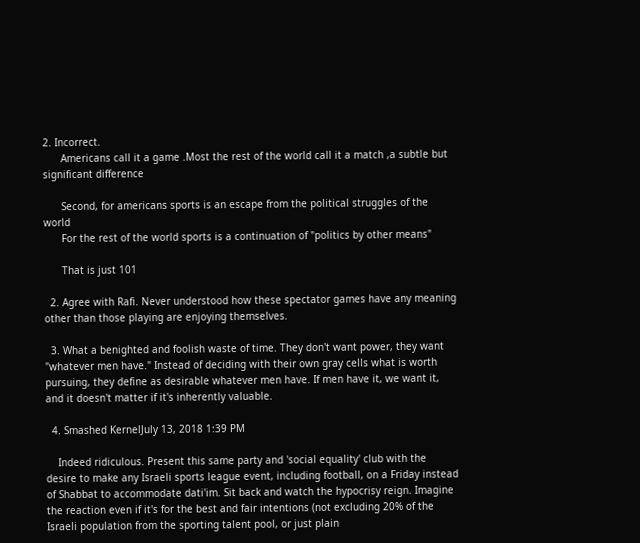2. Incorrect.
      Americans call it a game .Most the rest of the world call it a match ,a subtle but significant difference

      Second, for americans sports is an escape from the political struggles of the world
      For the rest of the world sports is a continuation of "politics by other means"

      That is just 101

  2. Agree with Rafi. Never understood how these spectator games have any meaning other than those playing are enjoying themselves.

  3. What a benighted and foolish waste of time. They don't want power, they want "whatever men have." Instead of deciding with their own gray cells what is worth pursuing, they define as desirable whatever men have. If men have it, we want it, and it doesn't matter if it's inherently valuable.

  4. Smashed KernelJuly 13, 2018 1:39 PM

    Indeed ridiculous. Present this same party and 'social equality' club with the desire to make any Israeli sports league event, including football, on a Friday instead of Shabbat to accommodate dati'im. Sit back and watch the hypocrisy reign. Imagine the reaction even if it's for the best and fair intentions (not excluding 20% of the Israeli population from the sporting talent pool, or just plain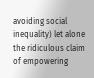avoiding social inequality) let alone the ridiculous claim of empowering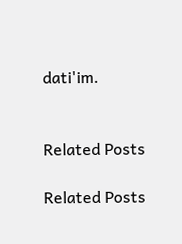dati'im.


Related Posts

Related Posts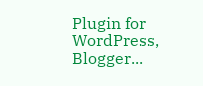Plugin for WordPress, Blogger...